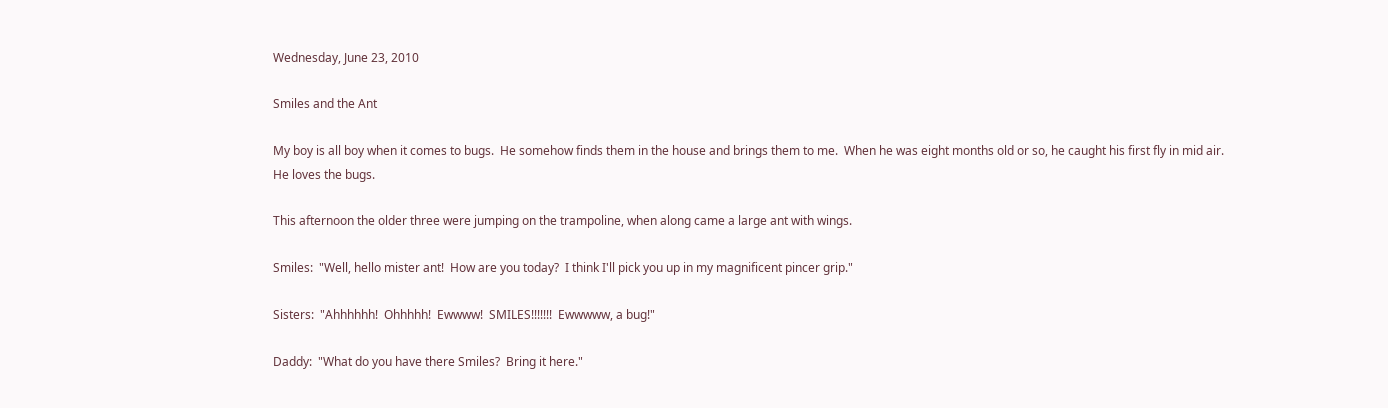Wednesday, June 23, 2010

Smiles and the Ant

My boy is all boy when it comes to bugs.  He somehow finds them in the house and brings them to me.  When he was eight months old or so, he caught his first fly in mid air.  He loves the bugs.

This afternoon the older three were jumping on the trampoline, when along came a large ant with wings.

Smiles:  "Well, hello mister ant!  How are you today?  I think I'll pick you up in my magnificent pincer grip."

Sisters:  "Ahhhhhh!  Ohhhhh!  Ewwww!  SMILES!!!!!!!  Ewwwww, a bug!"

Daddy:  "What do you have there Smiles?  Bring it here."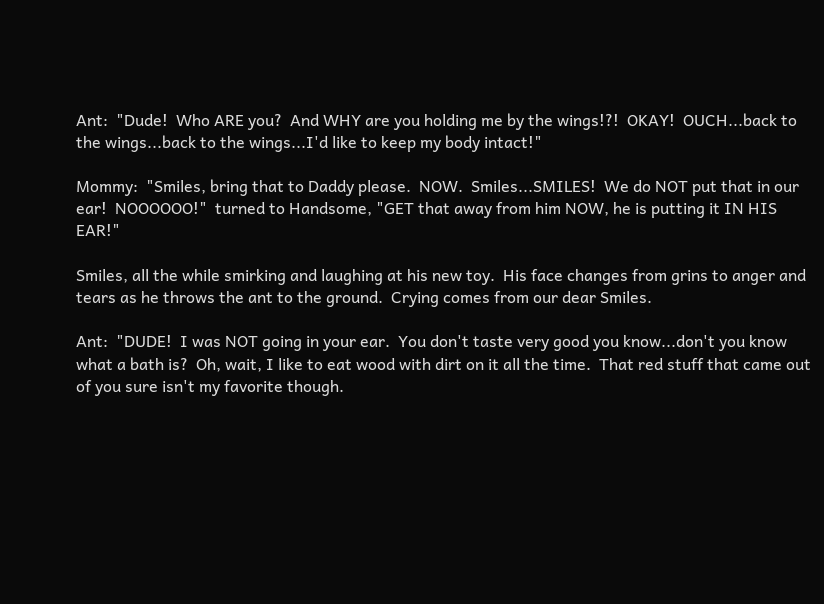Ant:  "Dude!  Who ARE you?  And WHY are you holding me by the wings!?!  OKAY!  OUCH...back to the wings...back to the wings...I'd like to keep my body intact!"

Mommy:  "Smiles, bring that to Daddy please.  NOW.  Smiles...SMILES!  We do NOT put that in our ear!  NOOOOOO!"  turned to Handsome, "GET that away from him NOW, he is putting it IN HIS EAR!"

Smiles, all the while smirking and laughing at his new toy.  His face changes from grins to anger and tears as he throws the ant to the ground.  Crying comes from our dear Smiles.

Ant:  "DUDE!  I was NOT going in your ear.  You don't taste very good you know...don't you know what a bath is?  Oh, wait, I like to eat wood with dirt on it all the time.  That red stuff that came out of you sure isn't my favorite though.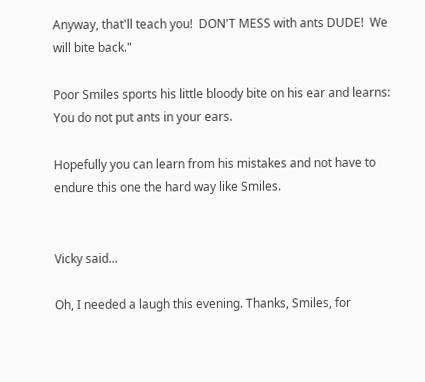Anyway, that'll teach you!  DON'T MESS with ants DUDE!  We will bite back."

Poor Smiles sports his little bloody bite on his ear and learns:  You do not put ants in your ears.

Hopefully you can learn from his mistakes and not have to endure this one the hard way like Smiles.


Vicky said...

Oh, I needed a laugh this evening. Thanks, Smiles, for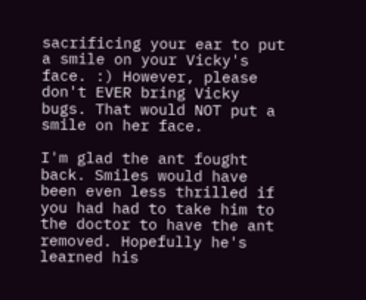sacrificing your ear to put a smile on your Vicky's face. :) However, please don't EVER bring Vicky bugs. That would NOT put a smile on her face.

I'm glad the ant fought back. Smiles would have been even less thrilled if you had had to take him to the doctor to have the ant removed. Hopefully he's learned his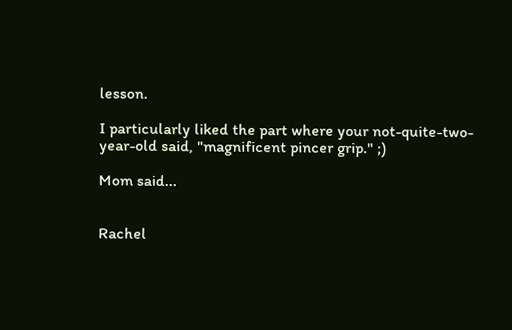lesson.

I particularly liked the part where your not-quite-two-year-old said, "magnificent pincer grip." ;)

Mom said...


Rachel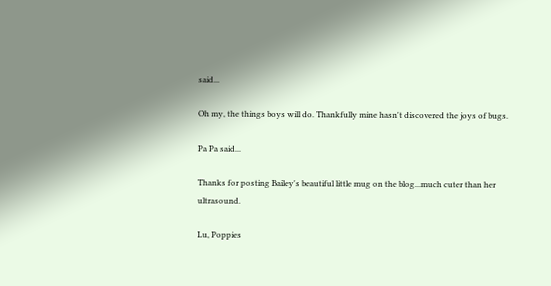said...

Oh my, the things boys will do. Thankfully mine hasn't discovered the joys of bugs.

Pa Pa said...

Thanks for posting Bailey's beautiful little mug on the blog...much cuter than her ultrasound.

Lu, Poppies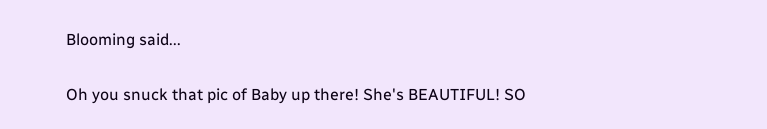Blooming said...

Oh you snuck that pic of Baby up there! She's BEAUTIFUL! SO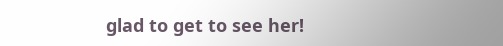glad to get to see her!